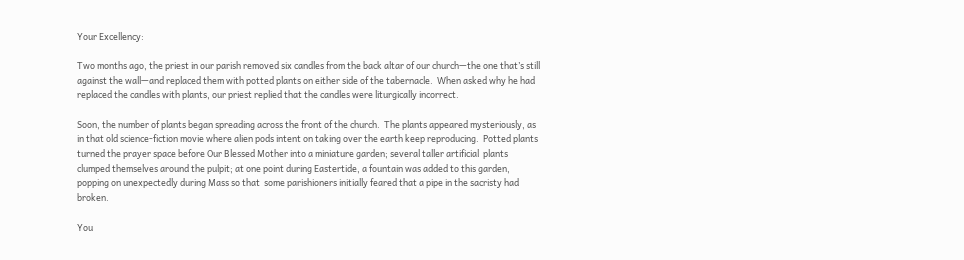Your Excellency:

Two months ago, the priest in our parish removed six candles from the back altar of our church—the one that’s still against the wall—and replaced them with potted plants on either side of the tabernacle.  When asked why he had replaced the candles with plants, our priest replied that the candles were liturgically incorrect.

Soon, the number of plants began spreading across the front of the church.  The plants appeared mysteriously, as in that old science-fiction movie where alien pods intent on taking over the earth keep reproducing.  Potted plants turned the prayer space before Our Blessed Mother into a miniature garden; several taller artificial  plants clumped themselves around the pulpit; at one point during Eastertide, a fountain was added to this garden, popping on unexpectedly during Mass so that  some parishioners initially feared that a pipe in the sacristy had broken.

You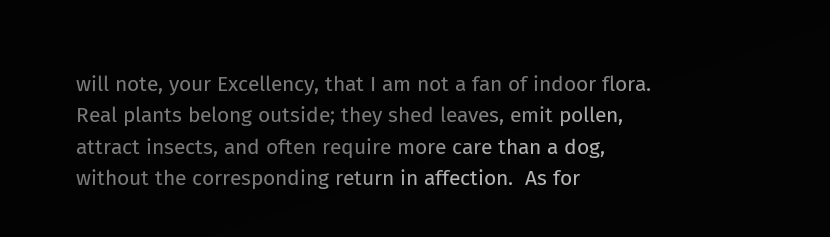will note, your Excellency, that I am not a fan of indoor flora.  Real plants belong outside; they shed leaves, emit pollen, attract insects, and often require more care than a dog, without the corresponding return in affection.  As for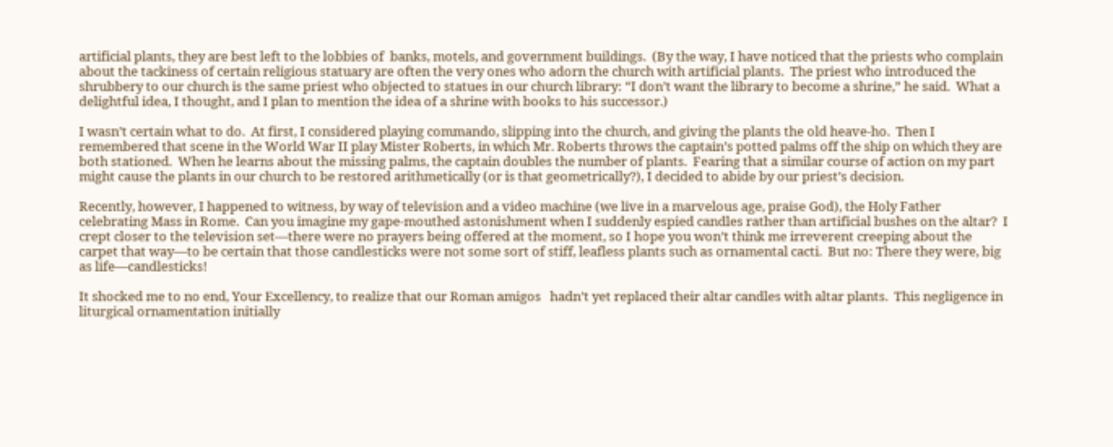artificial plants, they are best left to the lobbies of  banks, motels, and government buildings.  (By the way, I have noticed that the priests who complain about the tackiness of certain religious statuary are often the very ones who adorn the church with artificial plants.  The priest who introduced the shrubbery to our church is the same priest who objected to statues in our church library: “I don’t want the library to become a shrine,” he said.  What a delightful idea, I thought, and I plan to mention the idea of a shrine with books to his successor.)

I wasn’t certain what to do.  At first, I considered playing commando, slipping into the church, and giving the plants the old heave-ho.  Then I remembered that scene in the World War II play Mister Roberts, in which Mr. Roberts throws the captain’s potted palms off the ship on which they are both stationed.  When he learns about the missing palms, the captain doubles the number of plants.  Fearing that a similar course of action on my part might cause the plants in our church to be restored arithmetically (or is that geometrically?), I decided to abide by our priest’s decision.

Recently, however, I happened to witness, by way of television and a video machine (we live in a marvelous age, praise God), the Holy Father celebrating Mass in Rome.  Can you imagine my gape-mouthed astonishment when I suddenly espied candles rather than artificial bushes on the altar?  I crept closer to the television set—there were no prayers being offered at the moment, so I hope you won’t think me irreverent creeping about the carpet that way—to be certain that those candlesticks were not some sort of stiff, leafless plants such as ornamental cacti.  But no: There they were, big as life—candlesticks!

It shocked me to no end, Your Excellency, to realize that our Roman amigos   hadn’t yet replaced their altar candles with altar plants.  This negligence in liturgical ornamentation initially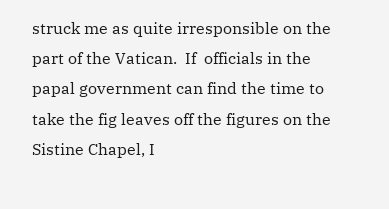struck me as quite irresponsible on the part of the Vatican.  If  officials in the papal government can find the time to take the fig leaves off the figures on the Sistine Chapel, I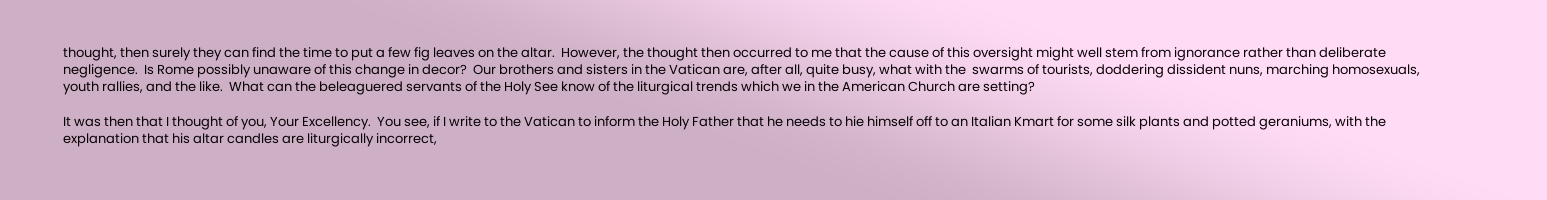thought, then surely they can find the time to put a few fig leaves on the altar.  However, the thought then occurred to me that the cause of this oversight might well stem from ignorance rather than deliberate negligence.  Is Rome possibly unaware of this change in decor?  Our brothers and sisters in the Vatican are, after all, quite busy, what with the  swarms of tourists, doddering dissident nuns, marching homosexuals, youth rallies, and the like.  What can the beleaguered servants of the Holy See know of the liturgical trends which we in the American Church are setting?

It was then that I thought of you, Your Excellency.  You see, if I write to the Vatican to inform the Holy Father that he needs to hie himself off to an Italian Kmart for some silk plants and potted geraniums, with the explanation that his altar candles are liturgically incorrect,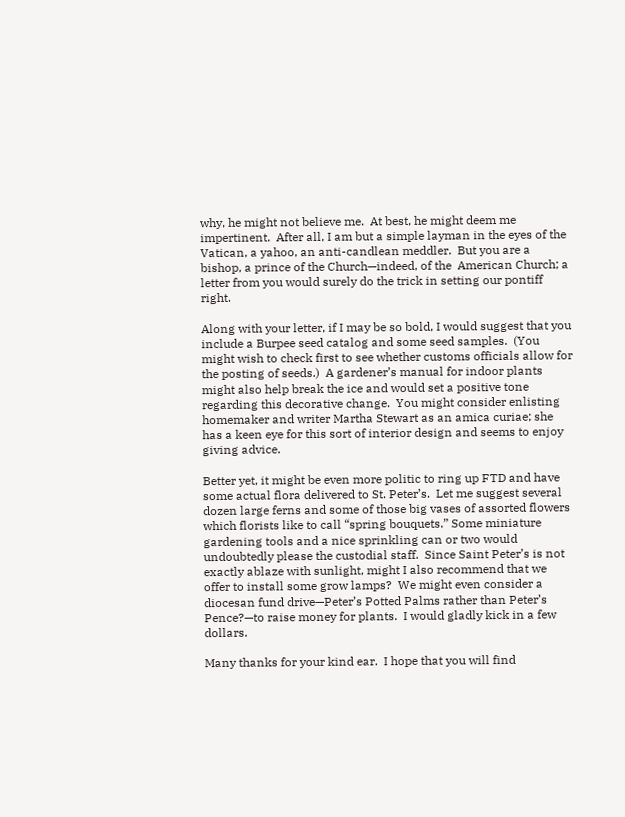why, he might not believe me.  At best, he might deem me impertinent.  After all, I am but a simple layman in the eyes of the Vatican, a yahoo, an anti-candlean meddler.  But you are a bishop, a prince of the Church—indeed, of the  American Church; a letter from you would surely do the trick in setting our pontiff right.

Along with your letter, if I may be so bold, I would suggest that you include a Burpee seed catalog and some seed samples.  (You might wish to check first to see whether customs officials allow for the posting of seeds.)  A gardener’s manual for indoor plants might also help break the ice and would set a positive tone regarding this decorative change.  You might consider enlisting homemaker and writer Martha Stewart as an amica curiae; she has a keen eye for this sort of interior design and seems to enjoy giving advice.

Better yet, it might be even more politic to ring up FTD and have some actual flora delivered to St. Peter’s.  Let me suggest several dozen large ferns and some of those big vases of assorted flowers which florists like to call “spring bouquets.” Some miniature gardening tools and a nice sprinkling can or two would undoubtedly please the custodial staff.  Since Saint Peter’s is not exactly ablaze with sunlight, might I also recommend that we offer to install some grow lamps?  We might even consider a diocesan fund drive—Peter’s Potted Palms rather than Peter’s Pence?—to raise money for plants.  I would gladly kick in a few dollars.

Many thanks for your kind ear.  I hope that you will find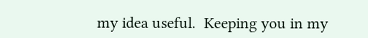my idea useful.  Keeping you in my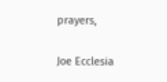prayers,

Joe Ecclesia